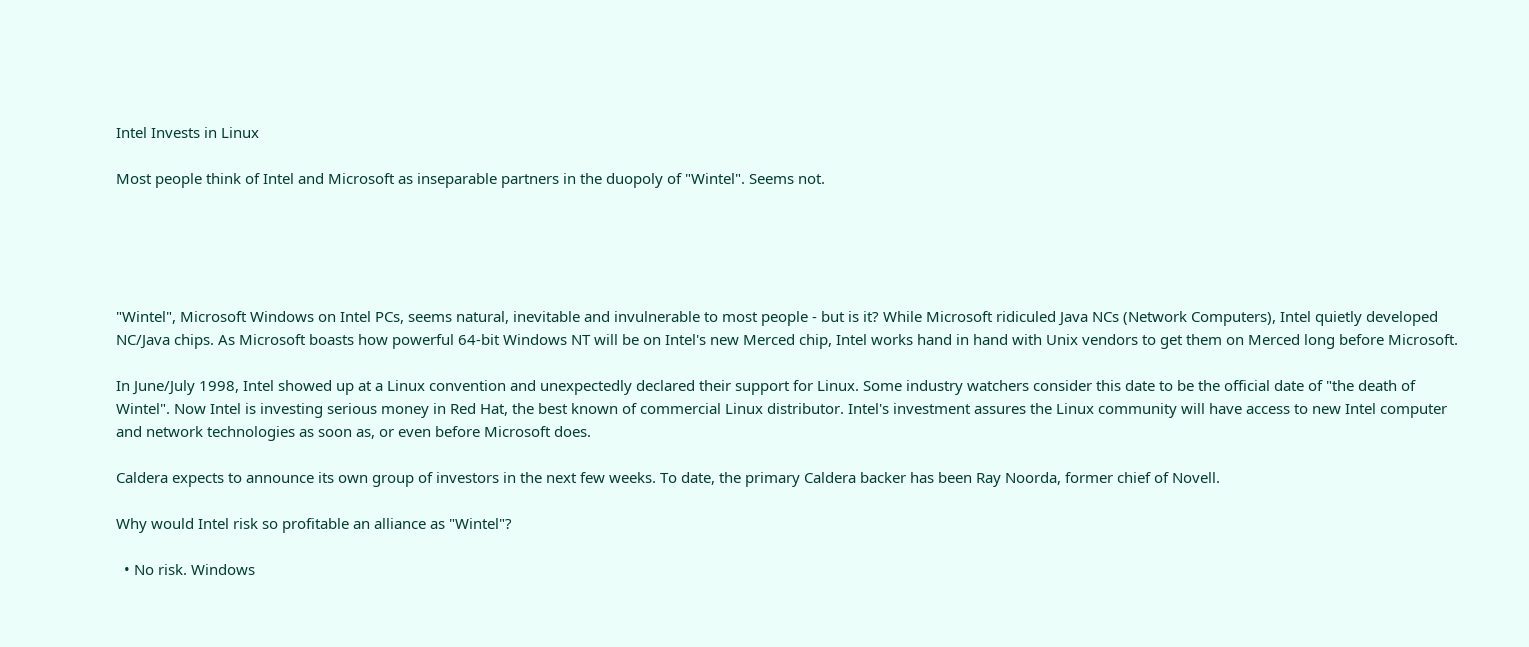Intel Invests in Linux

Most people think of Intel and Microsoft as inseparable partners in the duopoly of "Wintel". Seems not.





"Wintel", Microsoft Windows on Intel PCs, seems natural, inevitable and invulnerable to most people - but is it? While Microsoft ridiculed Java NCs (Network Computers), Intel quietly developed NC/Java chips. As Microsoft boasts how powerful 64-bit Windows NT will be on Intel's new Merced chip, Intel works hand in hand with Unix vendors to get them on Merced long before Microsoft.

In June/July 1998, Intel showed up at a Linux convention and unexpectedly declared their support for Linux. Some industry watchers consider this date to be the official date of "the death of Wintel". Now Intel is investing serious money in Red Hat, the best known of commercial Linux distributor. Intel's investment assures the Linux community will have access to new Intel computer and network technologies as soon as, or even before Microsoft does.

Caldera expects to announce its own group of investors in the next few weeks. To date, the primary Caldera backer has been Ray Noorda, former chief of Novell.

Why would Intel risk so profitable an alliance as "Wintel"?

  • No risk. Windows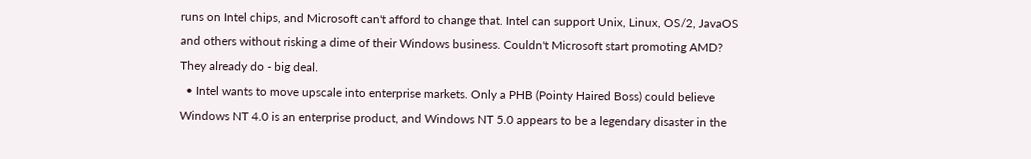runs on Intel chips, and Microsoft can't afford to change that. Intel can support Unix, Linux, OS/2, JavaOS and others without risking a dime of their Windows business. Couldn't Microsoft start promoting AMD? They already do - big deal.
  • Intel wants to move upscale into enterprise markets. Only a PHB (Pointy Haired Boss) could believe Windows NT 4.0 is an enterprise product, and Windows NT 5.0 appears to be a legendary disaster in the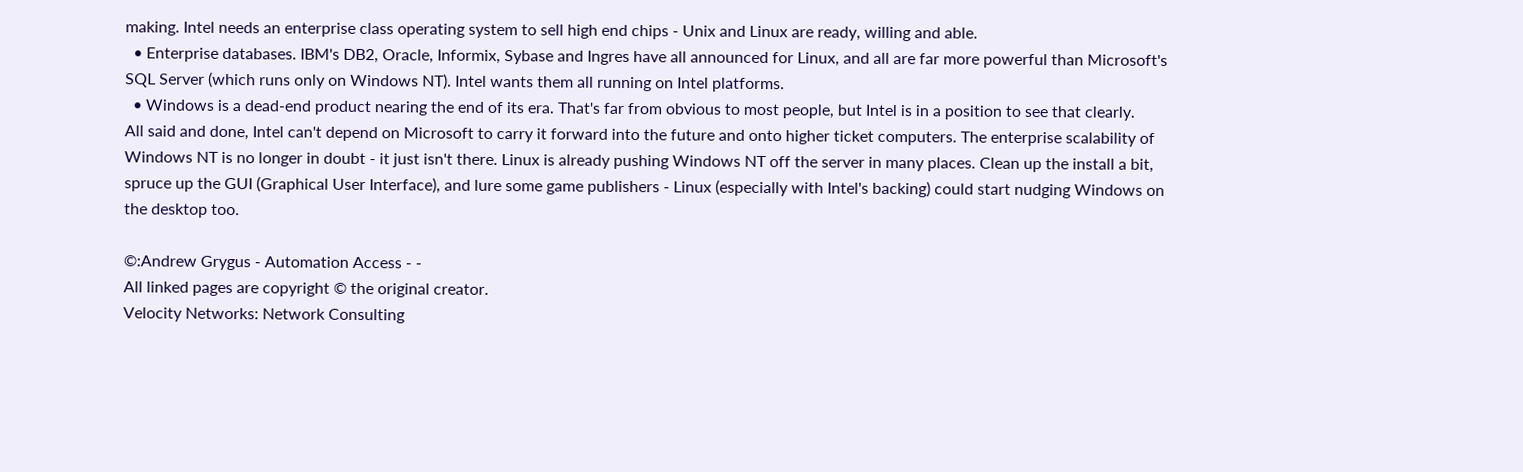making. Intel needs an enterprise class operating system to sell high end chips - Unix and Linux are ready, willing and able.
  • Enterprise databases. IBM's DB2, Oracle, Informix, Sybase and Ingres have all announced for Linux, and all are far more powerful than Microsoft's SQL Server (which runs only on Windows NT). Intel wants them all running on Intel platforms.
  • Windows is a dead-end product nearing the end of its era. That's far from obvious to most people, but Intel is in a position to see that clearly.
All said and done, Intel can't depend on Microsoft to carry it forward into the future and onto higher ticket computers. The enterprise scalability of Windows NT is no longer in doubt - it just isn't there. Linux is already pushing Windows NT off the server in many places. Clean up the install a bit, spruce up the GUI (Graphical User Interface), and lure some game publishers - Linux (especially with Intel's backing) could start nudging Windows on the desktop too.

©:Andrew Grygus - Automation Access - -
All linked pages are copyright © the original creator.
Velocity Networks: Network Consulting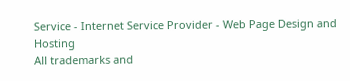Service - Internet Service Provider - Web Page Design and Hosting
All trademarks and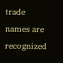trade names are recognized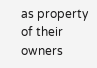as property of their owners